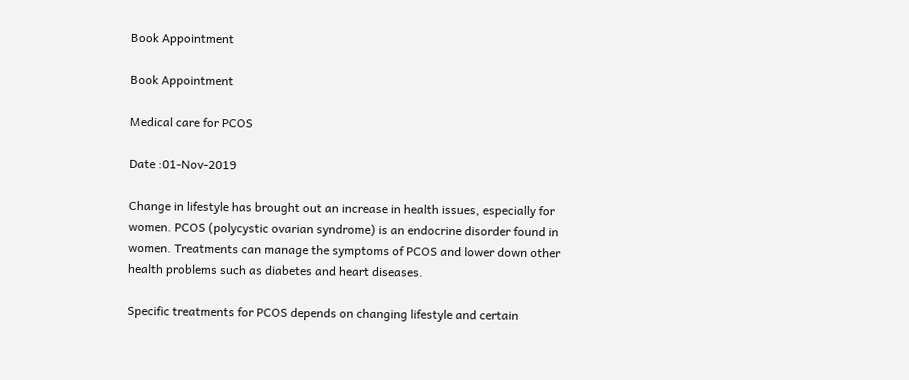Book Appointment

Book Appointment

Medical care for PCOS

Date :01-Nov-2019

Change in lifestyle has brought out an increase in health issues, especially for women. PCOS (polycystic ovarian syndrome) is an endocrine disorder found in women. Treatments can manage the symptoms of PCOS and lower down other health problems such as diabetes and heart diseases.

Specific treatments for PCOS depends on changing lifestyle and certain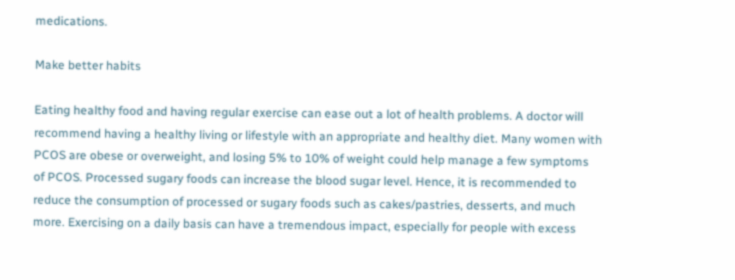medications.

Make better habits

Eating healthy food and having regular exercise can ease out a lot of health problems. A doctor will recommend having a healthy living or lifestyle with an appropriate and healthy diet. Many women with PCOS are obese or overweight, and losing 5% to 10% of weight could help manage a few symptoms of PCOS. Processed sugary foods can increase the blood sugar level. Hence, it is recommended to reduce the consumption of processed or sugary foods such as cakes/pastries, desserts, and much more. Exercising on a daily basis can have a tremendous impact, especially for people with excess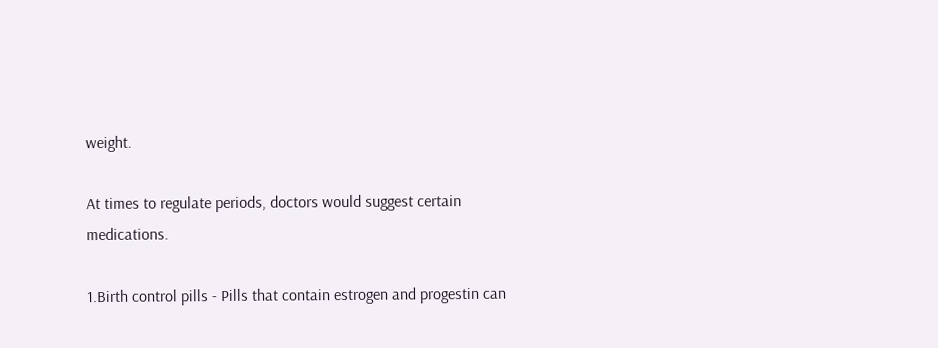weight.

At times to regulate periods, doctors would suggest certain medications.

1.Birth control pills - Pills that contain estrogen and progestin can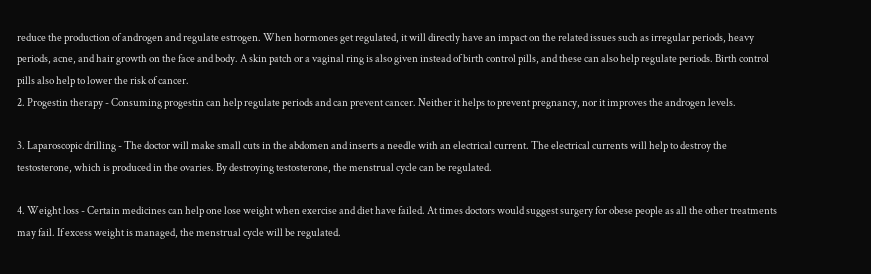reduce the production of androgen and regulate estrogen. When hormones get regulated, it will directly have an impact on the related issues such as irregular periods, heavy periods, acne, and hair growth on the face and body. A skin patch or a vaginal ring is also given instead of birth control pills, and these can also help regulate periods. Birth control pills also help to lower the risk of cancer.
2. Progestin therapy - Consuming progestin can help regulate periods and can prevent cancer. Neither it helps to prevent pregnancy, nor it improves the androgen levels.

3. Laparoscopic drilling - The doctor will make small cuts in the abdomen and inserts a needle with an electrical current. The electrical currents will help to destroy the testosterone, which is produced in the ovaries. By destroying testosterone, the menstrual cycle can be regulated.

4. Weight loss - Certain medicines can help one lose weight when exercise and diet have failed. At times doctors would suggest surgery for obese people as all the other treatments may fail. If excess weight is managed, the menstrual cycle will be regulated.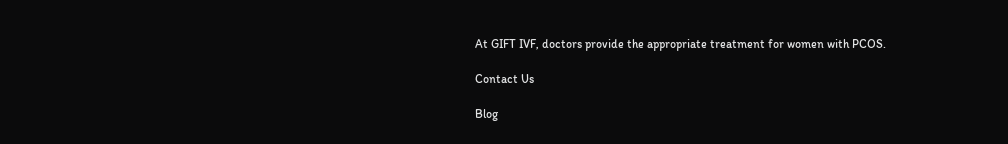At GIFT IVF, doctors provide the appropriate treatment for women with PCOS.

Contact Us

Blog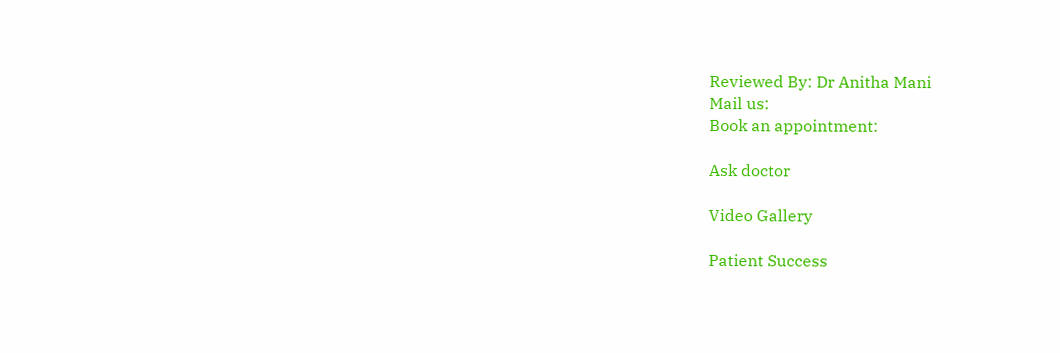Reviewed By: Dr Anitha Mani
Mail us:
Book an appointment:

Ask doctor

Video Gallery

Patient Success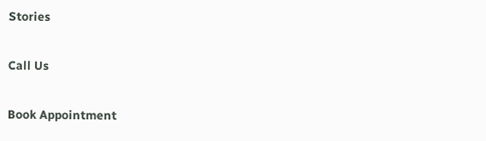Stories

Call Us

Book Appointment